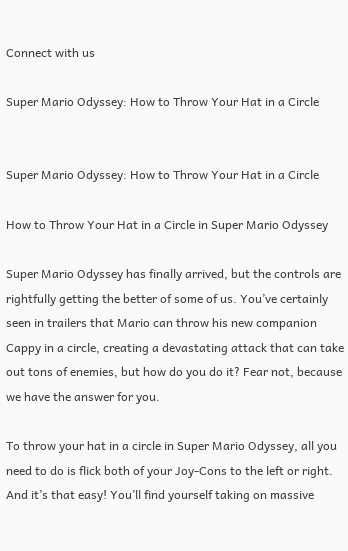Connect with us

Super Mario Odyssey: How to Throw Your Hat in a Circle


Super Mario Odyssey: How to Throw Your Hat in a Circle

How to Throw Your Hat in a Circle in Super Mario Odyssey

Super Mario Odyssey has finally arrived, but the controls are rightfully getting the better of some of us. You’ve certainly seen in trailers that Mario can throw his new companion Cappy in a circle, creating a devastating attack that can take out tons of enemies, but how do you do it? Fear not, because we have the answer for you.

To throw your hat in a circle in Super Mario Odyssey, all you need to do is flick both of your Joy-Cons to the left or right. And it’s that easy! You’ll find yourself taking on massive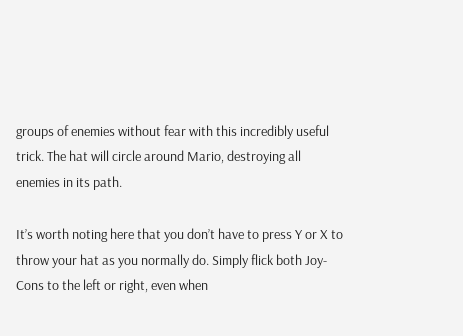groups of enemies without fear with this incredibly useful trick. The hat will circle around Mario, destroying all enemies in its path.

It’s worth noting here that you don’t have to press Y or X to throw your hat as you normally do. Simply flick both Joy-Cons to the left or right, even when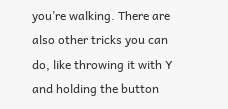you’re walking. There are also other tricks you can do, like throwing it with Y and holding the button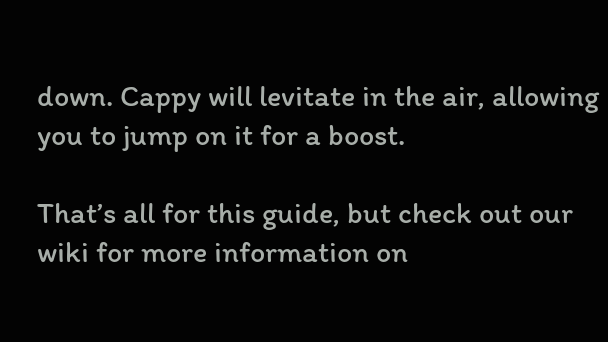down. Cappy will levitate in the air, allowing you to jump on it for a boost.

That’s all for this guide, but check out our wiki for more information on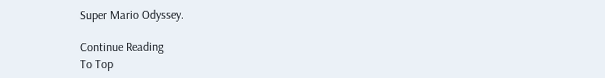Super Mario Odyssey.

Continue Reading
To Top